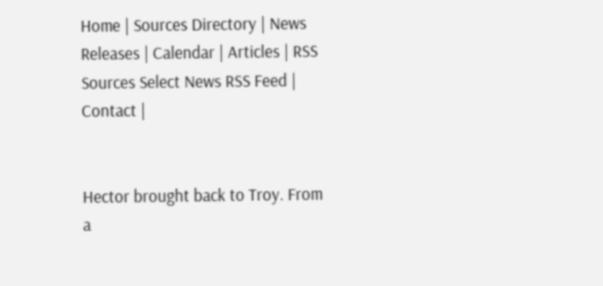Home | Sources Directory | News Releases | Calendar | Articles | RSS Sources Select News RSS Feed | Contact |


Hector brought back to Troy. From a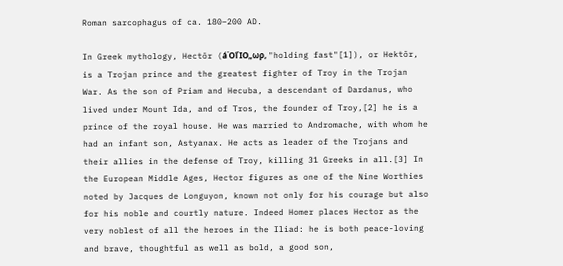Roman sarcophagus of ca. 180–200 AD.

In Greek mythology, Hectōr (áΌîΊΟ„ωρ, "holding fast"[1]), or Hektōr, is a Trojan prince and the greatest fighter of Troy in the Trojan War. As the son of Priam and Hecuba, a descendant of Dardanus, who lived under Mount Ida, and of Tros, the founder of Troy,[2] he is a prince of the royal house. He was married to Andromache, with whom he had an infant son, Astyanax. He acts as leader of the Trojans and their allies in the defense of Troy, killing 31 Greeks in all.[3] In the European Middle Ages, Hector figures as one of the Nine Worthies noted by Jacques de Longuyon, known not only for his courage but also for his noble and courtly nature. Indeed Homer places Hector as the very noblest of all the heroes in the Iliad: he is both peace-loving and brave, thoughtful as well as bold, a good son,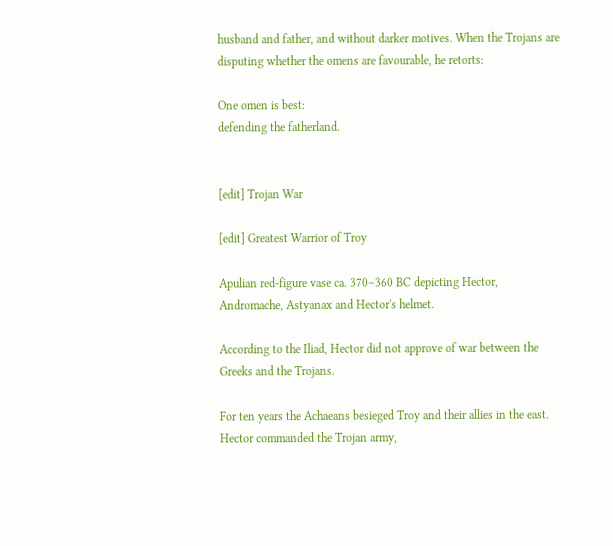husband and father, and without darker motives. When the Trojans are disputing whether the omens are favourable, he retorts:

One omen is best:
defending the fatherland.


[edit] Trojan War

[edit] Greatest Warrior of Troy

Apulian red-figure vase ca. 370–360 BC depicting Hector, Andromache, Astyanax and Hector's helmet.

According to the Iliad, Hector did not approve of war between the Greeks and the Trojans.

For ten years the Achaeans besieged Troy and their allies in the east. Hector commanded the Trojan army,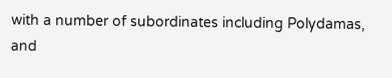with a number of subordinates including Polydamas, and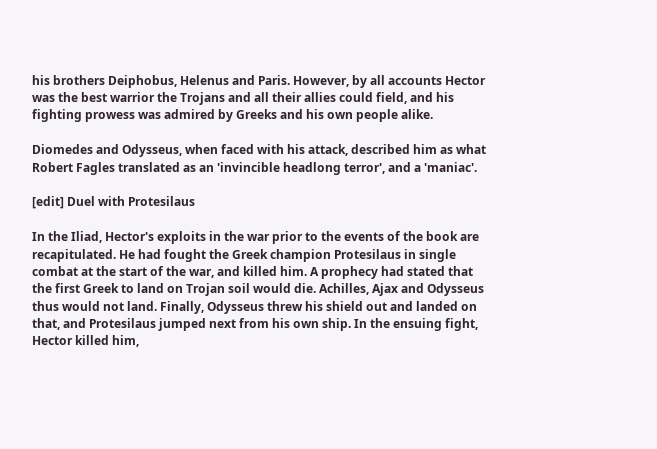his brothers Deiphobus, Helenus and Paris. However, by all accounts Hector was the best warrior the Trojans and all their allies could field, and his fighting prowess was admired by Greeks and his own people alike.

Diomedes and Odysseus, when faced with his attack, described him as what Robert Fagles translated as an 'invincible headlong terror', and a 'maniac'.

[edit] Duel with Protesilaus

In the Iliad, Hector's exploits in the war prior to the events of the book are recapitulated. He had fought the Greek champion Protesilaus in single combat at the start of the war, and killed him. A prophecy had stated that the first Greek to land on Trojan soil would die. Achilles, Ajax and Odysseus thus would not land. Finally, Odysseus threw his shield out and landed on that, and Protesilaus jumped next from his own ship. In the ensuing fight, Hector killed him,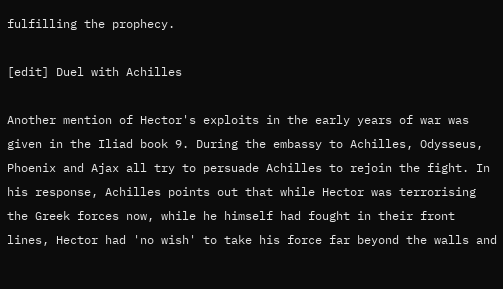fulfilling the prophecy.

[edit] Duel with Achilles

Another mention of Hector's exploits in the early years of war was given in the Iliad book 9. During the embassy to Achilles, Odysseus, Phoenix and Ajax all try to persuade Achilles to rejoin the fight. In his response, Achilles points out that while Hector was terrorising the Greek forces now, while he himself had fought in their front lines, Hector had 'no wish' to take his force far beyond the walls and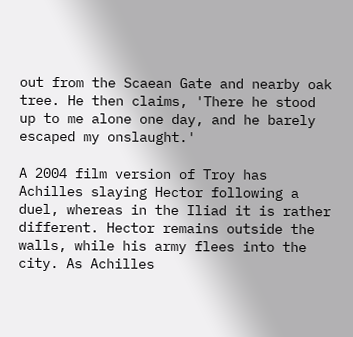out from the Scaean Gate and nearby oak tree. He then claims, 'There he stood up to me alone one day, and he barely escaped my onslaught.'

A 2004 film version of Troy has Achilles slaying Hector following a duel, whereas in the Iliad it is rather different. Hector remains outside the walls, while his army flees into the city. As Achilles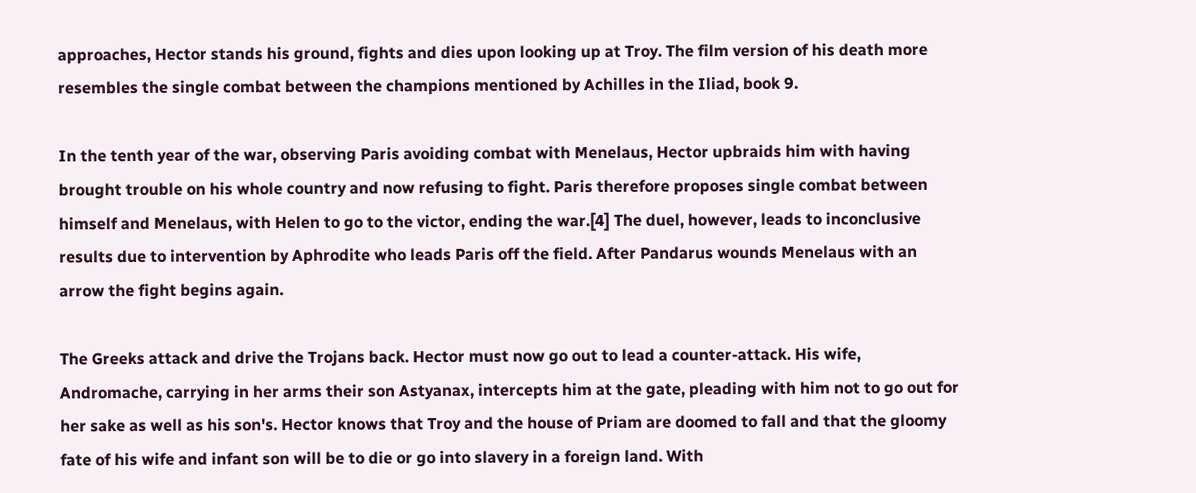approaches, Hector stands his ground, fights and dies upon looking up at Troy. The film version of his death more resembles the single combat between the champions mentioned by Achilles in the Iliad, book 9.

In the tenth year of the war, observing Paris avoiding combat with Menelaus, Hector upbraids him with having brought trouble on his whole country and now refusing to fight. Paris therefore proposes single combat between himself and Menelaus, with Helen to go to the victor, ending the war.[4] The duel, however, leads to inconclusive results due to intervention by Aphrodite who leads Paris off the field. After Pandarus wounds Menelaus with an arrow the fight begins again.

The Greeks attack and drive the Trojans back. Hector must now go out to lead a counter-attack. His wife, Andromache, carrying in her arms their son Astyanax, intercepts him at the gate, pleading with him not to go out for her sake as well as his son's. Hector knows that Troy and the house of Priam are doomed to fall and that the gloomy fate of his wife and infant son will be to die or go into slavery in a foreign land. With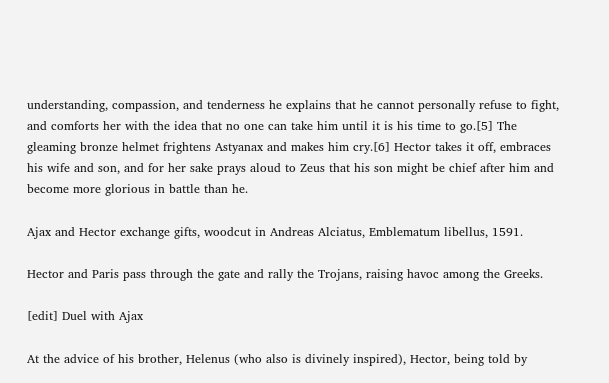understanding, compassion, and tenderness he explains that he cannot personally refuse to fight, and comforts her with the idea that no one can take him until it is his time to go.[5] The gleaming bronze helmet frightens Astyanax and makes him cry.[6] Hector takes it off, embraces his wife and son, and for her sake prays aloud to Zeus that his son might be chief after him and become more glorious in battle than he.

Ajax and Hector exchange gifts, woodcut in Andreas Alciatus, Emblematum libellus, 1591.

Hector and Paris pass through the gate and rally the Trojans, raising havoc among the Greeks.

[edit] Duel with Ajax

At the advice of his brother, Helenus (who also is divinely inspired), Hector, being told by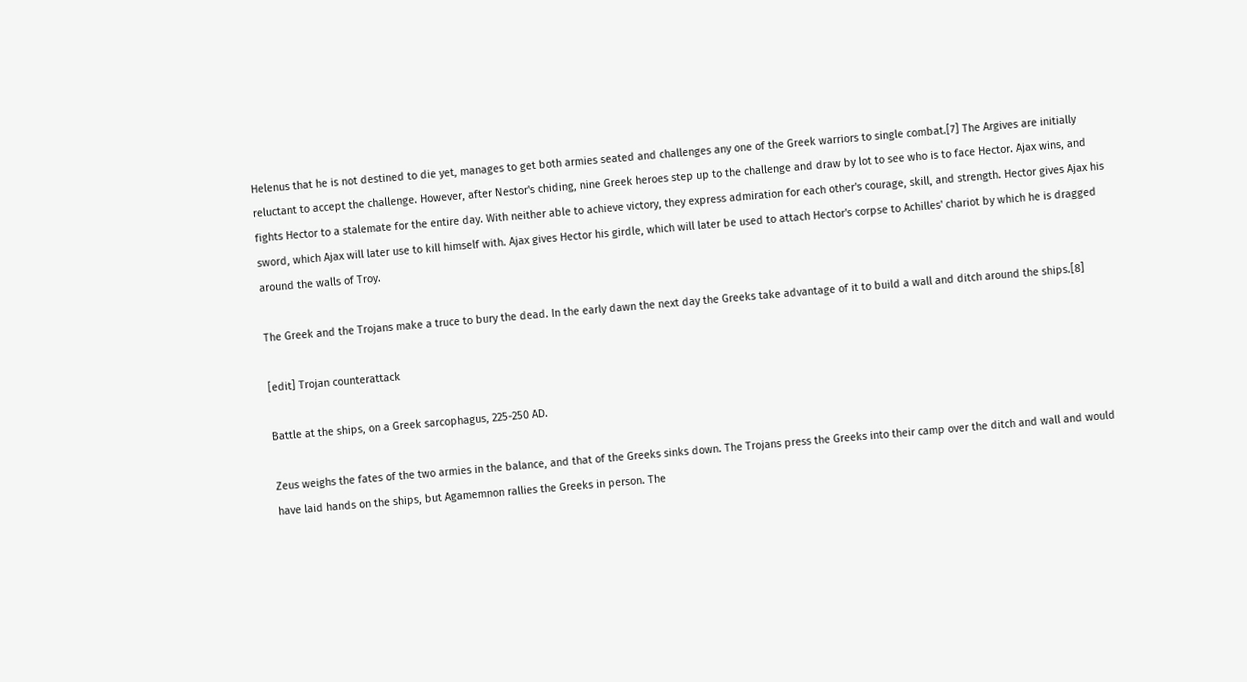Helenus that he is not destined to die yet, manages to get both armies seated and challenges any one of the Greek warriors to single combat.[7] The Argives are initially reluctant to accept the challenge. However, after Nestor's chiding, nine Greek heroes step up to the challenge and draw by lot to see who is to face Hector. Ajax wins, and fights Hector to a stalemate for the entire day. With neither able to achieve victory, they express admiration for each other's courage, skill, and strength. Hector gives Ajax his sword, which Ajax will later use to kill himself with. Ajax gives Hector his girdle, which will later be used to attach Hector's corpse to Achilles' chariot by which he is dragged around the walls of Troy.

The Greek and the Trojans make a truce to bury the dead. In the early dawn the next day the Greeks take advantage of it to build a wall and ditch around the ships.[8]

[edit] Trojan counterattack

Battle at the ships, on a Greek sarcophagus, 225-250 AD.

Zeus weighs the fates of the two armies in the balance, and that of the Greeks sinks down. The Trojans press the Greeks into their camp over the ditch and wall and would have laid hands on the ships, but Agamemnon rallies the Greeks in person. The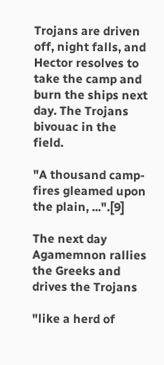Trojans are driven off, night falls, and Hector resolves to take the camp and burn the ships next day. The Trojans bivouac in the field.

"A thousand camp-fires gleamed upon the plain, ...".[9]

The next day Agamemnon rallies the Greeks and drives the Trojans

"like a herd of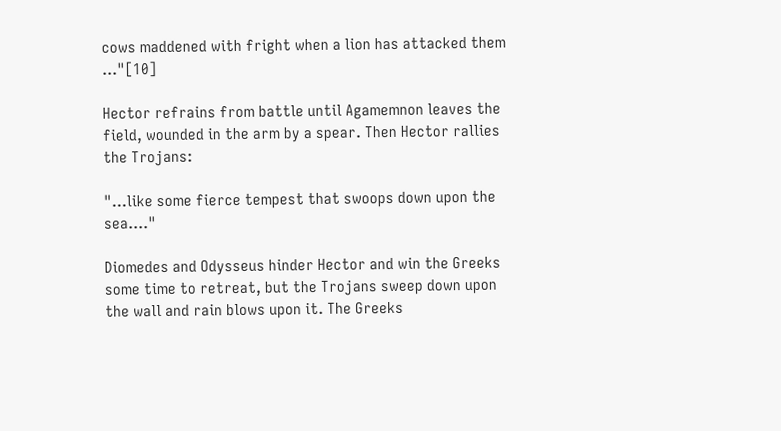cows maddened with fright when a lion has attacked them ..."[10]

Hector refrains from battle until Agamemnon leaves the field, wounded in the arm by a spear. Then Hector rallies the Trojans:

"...like some fierce tempest that swoops down upon the sea...."

Diomedes and Odysseus hinder Hector and win the Greeks some time to retreat, but the Trojans sweep down upon the wall and rain blows upon it. The Greeks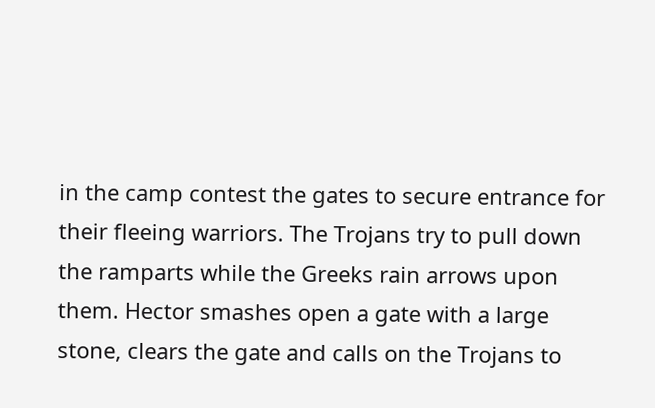in the camp contest the gates to secure entrance for their fleeing warriors. The Trojans try to pull down the ramparts while the Greeks rain arrows upon them. Hector smashes open a gate with a large stone, clears the gate and calls on the Trojans to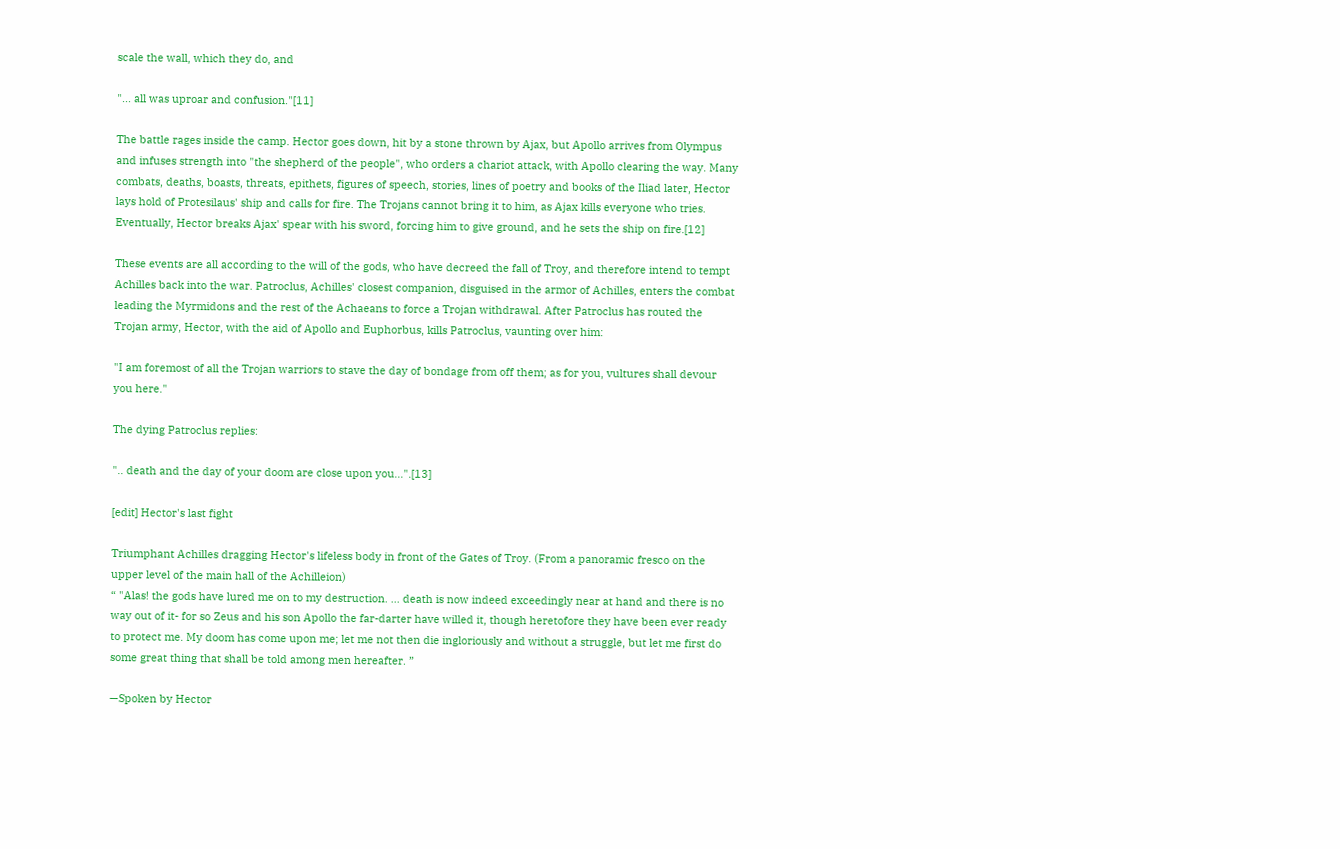scale the wall, which they do, and

"... all was uproar and confusion."[11]

The battle rages inside the camp. Hector goes down, hit by a stone thrown by Ajax, but Apollo arrives from Olympus and infuses strength into "the shepherd of the people", who orders a chariot attack, with Apollo clearing the way. Many combats, deaths, boasts, threats, epithets, figures of speech, stories, lines of poetry and books of the Iliad later, Hector lays hold of Protesilaus' ship and calls for fire. The Trojans cannot bring it to him, as Ajax kills everyone who tries. Eventually, Hector breaks Ajax' spear with his sword, forcing him to give ground, and he sets the ship on fire.[12]

These events are all according to the will of the gods, who have decreed the fall of Troy, and therefore intend to tempt Achilles back into the war. Patroclus, Achilles' closest companion, disguised in the armor of Achilles, enters the combat leading the Myrmidons and the rest of the Achaeans to force a Trojan withdrawal. After Patroclus has routed the Trojan army, Hector, with the aid of Apollo and Euphorbus, kills Patroclus, vaunting over him:

"I am foremost of all the Trojan warriors to stave the day of bondage from off them; as for you, vultures shall devour you here."

The dying Patroclus replies:

".. death and the day of your doom are close upon you...".[13]

[edit] Hector's last fight

Triumphant Achilles dragging Hector's lifeless body in front of the Gates of Troy. (From a panoramic fresco on the upper level of the main hall of the Achilleion)
“ "Alas! the gods have lured me on to my destruction. ... death is now indeed exceedingly near at hand and there is no way out of it- for so Zeus and his son Apollo the far-darter have willed it, though heretofore they have been ever ready to protect me. My doom has come upon me; let me not then die ingloriously and without a struggle, but let me first do some great thing that shall be told among men hereafter. ”

—Spoken by Hector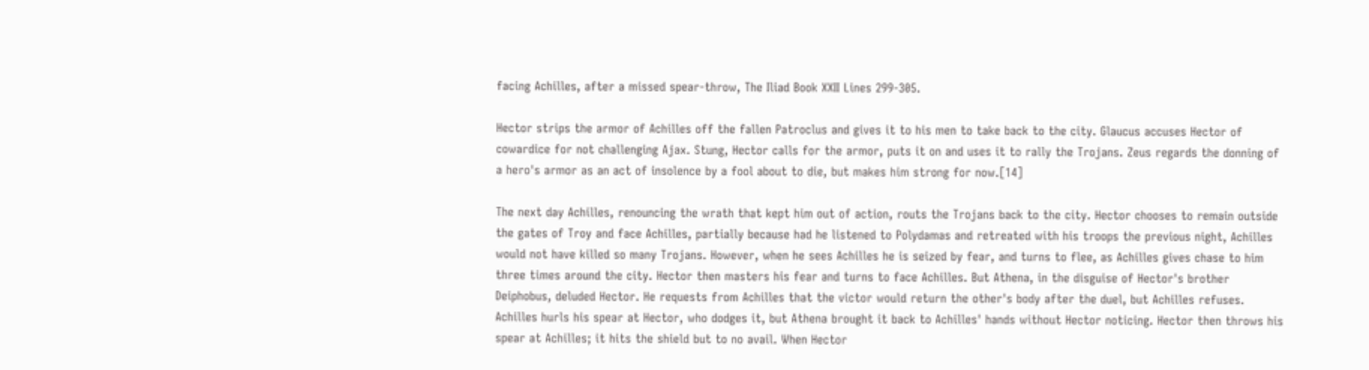facing Achilles, after a missed spear-throw, The Iliad Book XXII Lines 299-305.

Hector strips the armor of Achilles off the fallen Patroclus and gives it to his men to take back to the city. Glaucus accuses Hector of cowardice for not challenging Ajax. Stung, Hector calls for the armor, puts it on and uses it to rally the Trojans. Zeus regards the donning of a hero's armor as an act of insolence by a fool about to die, but makes him strong for now.[14]

The next day Achilles, renouncing the wrath that kept him out of action, routs the Trojans back to the city. Hector chooses to remain outside the gates of Troy and face Achilles, partially because had he listened to Polydamas and retreated with his troops the previous night, Achilles would not have killed so many Trojans. However, when he sees Achilles he is seized by fear, and turns to flee, as Achilles gives chase to him three times around the city. Hector then masters his fear and turns to face Achilles. But Athena, in the disguise of Hector's brother Deiphobus, deluded Hector. He requests from Achilles that the victor would return the other's body after the duel, but Achilles refuses. Achilles hurls his spear at Hector, who dodges it, but Athena brought it back to Achilles' hands without Hector noticing. Hector then throws his spear at Achilles; it hits the shield but to no avail. When Hector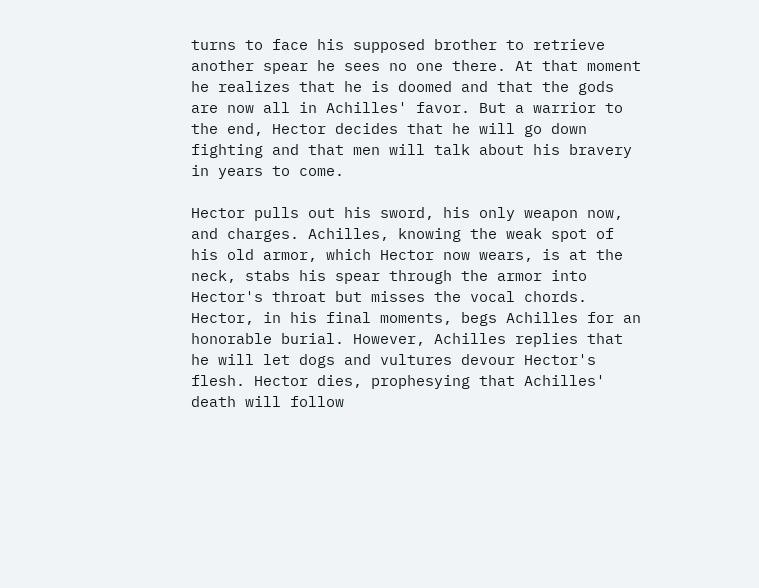turns to face his supposed brother to retrieve another spear he sees no one there. At that moment he realizes that he is doomed and that the gods are now all in Achilles' favor. But a warrior to the end, Hector decides that he will go down fighting and that men will talk about his bravery in years to come.

Hector pulls out his sword, his only weapon now, and charges. Achilles, knowing the weak spot of his old armor, which Hector now wears, is at the neck, stabs his spear through the armor into Hector's throat but misses the vocal chords. Hector, in his final moments, begs Achilles for an honorable burial. However, Achilles replies that he will let dogs and vultures devour Hector's flesh. Hector dies, prophesying that Achilles' death will follow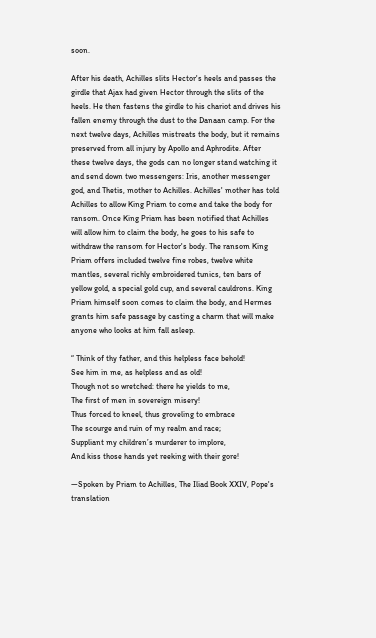soon.

After his death, Achilles slits Hector's heels and passes the girdle that Ajax had given Hector through the slits of the heels. He then fastens the girdle to his chariot and drives his fallen enemy through the dust to the Danaan camp. For the next twelve days, Achilles mistreats the body, but it remains preserved from all injury by Apollo and Aphrodite. After these twelve days, the gods can no longer stand watching it and send down two messengers: Iris, another messenger god, and Thetis, mother to Achilles. Achilles' mother has told Achilles to allow King Priam to come and take the body for ransom. Once King Priam has been notified that Achilles will allow him to claim the body, he goes to his safe to withdraw the ransom for Hector's body. The ransom King Priam offers included twelve fine robes, twelve white mantles, several richly embroidered tunics, ten bars of yellow gold, a special gold cup, and several cauldrons. King Priam himself soon comes to claim the body, and Hermes grants him safe passage by casting a charm that will make anyone who looks at him fall asleep.

“ Think of thy father, and this helpless face behold!
See him in me, as helpless and as old!
Though not so wretched: there he yields to me,
The first of men in sovereign misery!
Thus forced to kneel, thus groveling to embrace
The scourge and ruin of my realm and race;
Suppliant my children’s murderer to implore,
And kiss those hands yet reeking with their gore!

—Spoken by Priam to Achilles, The Iliad Book XXIV, Pope's translation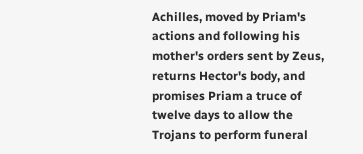Achilles, moved by Priam's actions and following his mother's orders sent by Zeus, returns Hector's body, and promises Priam a truce of twelve days to allow the Trojans to perform funeral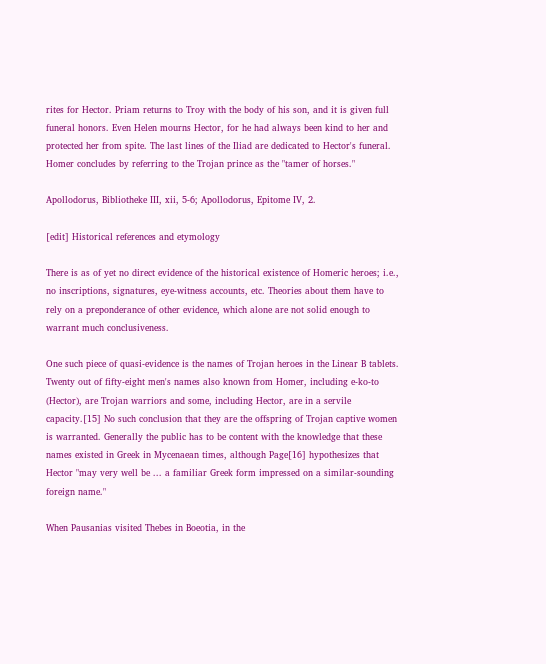rites for Hector. Priam returns to Troy with the body of his son, and it is given full funeral honors. Even Helen mourns Hector, for he had always been kind to her and protected her from spite. The last lines of the Iliad are dedicated to Hector's funeral. Homer concludes by referring to the Trojan prince as the "tamer of horses."

Apollodorus, Bibliotheke III, xii, 5-6; Apollodorus, Epitome IV, 2.

[edit] Historical references and etymology

There is as of yet no direct evidence of the historical existence of Homeric heroes; i.e., no inscriptions, signatures, eye-witness accounts, etc. Theories about them have to rely on a preponderance of other evidence, which alone are not solid enough to warrant much conclusiveness.

One such piece of quasi-evidence is the names of Trojan heroes in the Linear B tablets. Twenty out of fifty-eight men's names also known from Homer, including e-ko-to (Hector), are Trojan warriors and some, including Hector, are in a servile capacity.[15] No such conclusion that they are the offspring of Trojan captive women is warranted. Generally the public has to be content with the knowledge that these names existed in Greek in Mycenaean times, although Page[16] hypothesizes that Hector "may very well be ... a familiar Greek form impressed on a similar-sounding foreign name."

When Pausanias visited Thebes in Boeotia, in the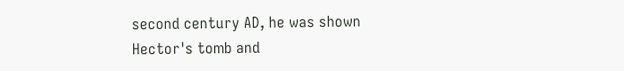second century AD, he was shown Hector's tomb and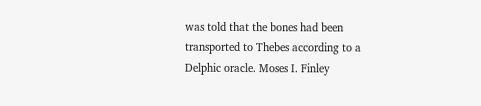was told that the bones had been transported to Thebes according to a Delphic oracle. Moses I. Finley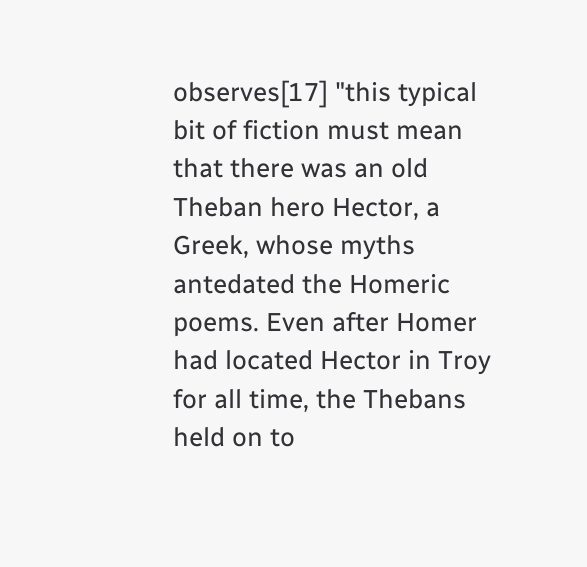observes[17] "this typical bit of fiction must mean that there was an old Theban hero Hector, a Greek, whose myths antedated the Homeric poems. Even after Homer had located Hector in Troy for all time, the Thebans held on to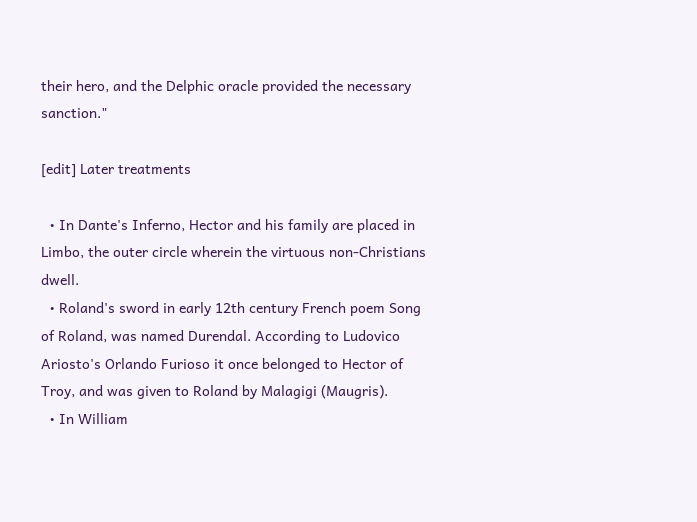their hero, and the Delphic oracle provided the necessary sanction."

[edit] Later treatments

  • In Dante's Inferno, Hector and his family are placed in Limbo, the outer circle wherein the virtuous non-Christians dwell.
  • Roland's sword in early 12th century French poem Song of Roland, was named Durendal. According to Ludovico Ariosto's Orlando Furioso it once belonged to Hector of Troy, and was given to Roland by Malagigi (Maugris).
  • In William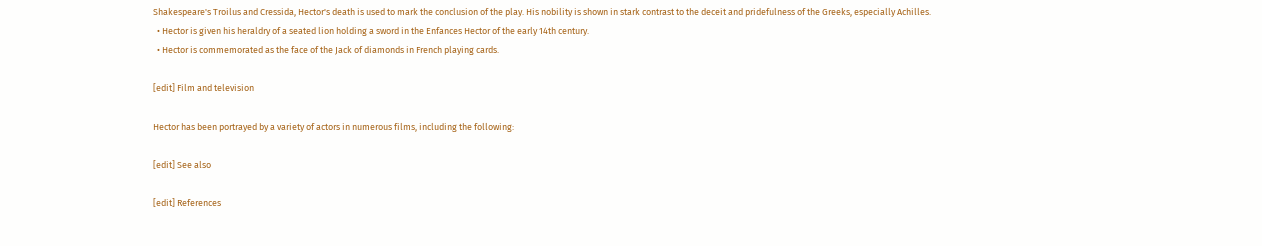Shakespeare's Troilus and Cressida, Hector's death is used to mark the conclusion of the play. His nobility is shown in stark contrast to the deceit and pridefulness of the Greeks, especially Achilles.
  • Hector is given his heraldry of a seated lion holding a sword in the Enfances Hector of the early 14th century.
  • Hector is commemorated as the face of the Jack of diamonds in French playing cards.

[edit] Film and television

Hector has been portrayed by a variety of actors in numerous films, including the following:

[edit] See also

[edit] References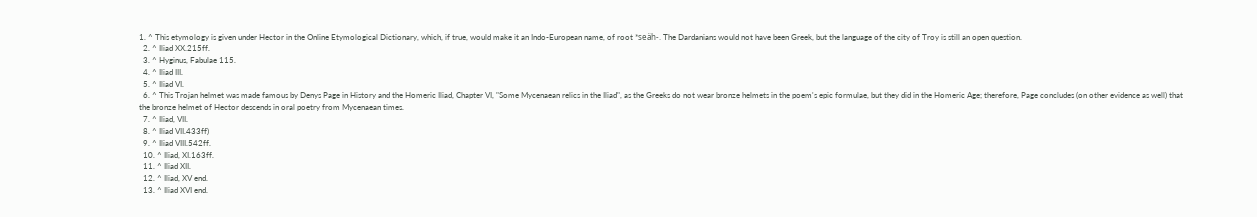1. ^ This etymology is given under Hector in the Online Etymological Dictionary, which, if true, would make it an Indo-European name, of root *seäh-. The Dardanians would not have been Greek, but the language of the city of Troy is still an open question.
  2. ^ Iliad XX.215ff.
  3. ^ Hyginus, Fabulae 115.
  4. ^ Iliad III.
  5. ^ Iliad VI.
  6. ^ This Trojan helmet was made famous by Denys Page in History and the Homeric Iliad, Chapter VI, "Some Mycenaean relics in the Iliad", as the Greeks do not wear bronze helmets in the poem's epic formulae, but they did in the Homeric Age; therefore, Page concludes (on other evidence as well) that the bronze helmet of Hector descends in oral poetry from Mycenaean times.
  7. ^ Iliad, VII.
  8. ^ Iliad VII.433ff)
  9. ^ Iliad VIII.542ff.
  10. ^ Iliad, XI.163ff.
  11. ^ Iliad XII.
  12. ^ Iliad, XV end.
  13. ^ Iliad XVI end.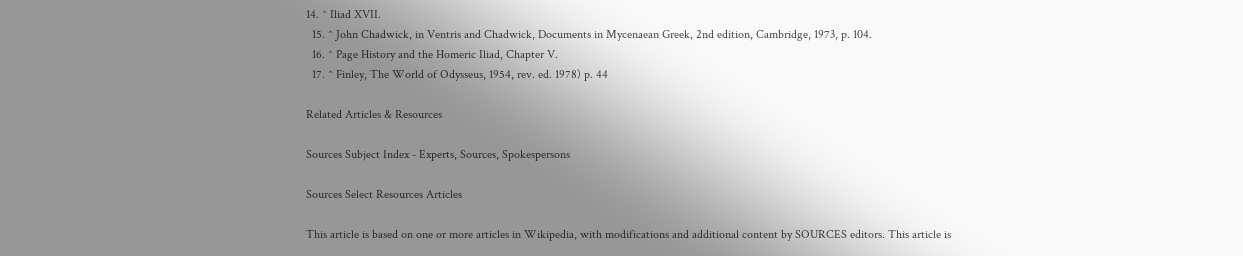14. ^ Iliad XVII.
  15. ^ John Chadwick, in Ventris and Chadwick, Documents in Mycenaean Greek, 2nd edition, Cambridge, 1973, p. 104.
  16. ^ Page History and the Homeric Iliad, Chapter V.
  17. ^ Finley, The World of Odysseus, 1954, rev. ed. 1978) p. 44

Related Articles & Resources

Sources Subject Index - Experts, Sources, Spokespersons

Sources Select Resources Articles

This article is based on one or more articles in Wikipedia, with modifications and additional content by SOURCES editors. This article is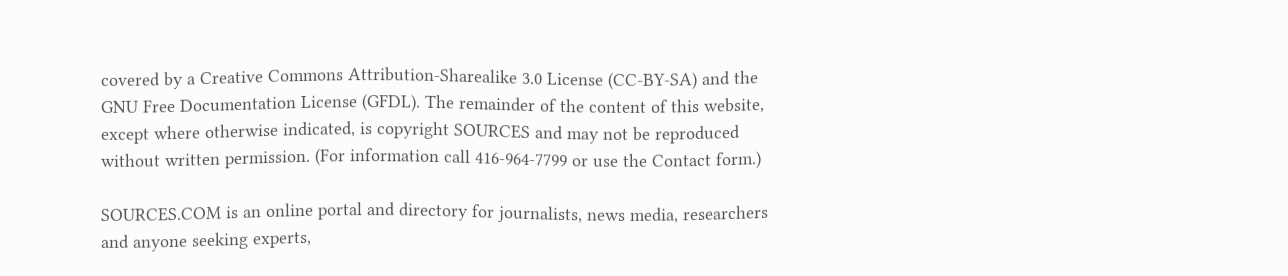covered by a Creative Commons Attribution-Sharealike 3.0 License (CC-BY-SA) and the GNU Free Documentation License (GFDL). The remainder of the content of this website, except where otherwise indicated, is copyright SOURCES and may not be reproduced without written permission. (For information call 416-964-7799 or use the Contact form.)

SOURCES.COM is an online portal and directory for journalists, news media, researchers and anyone seeking experts,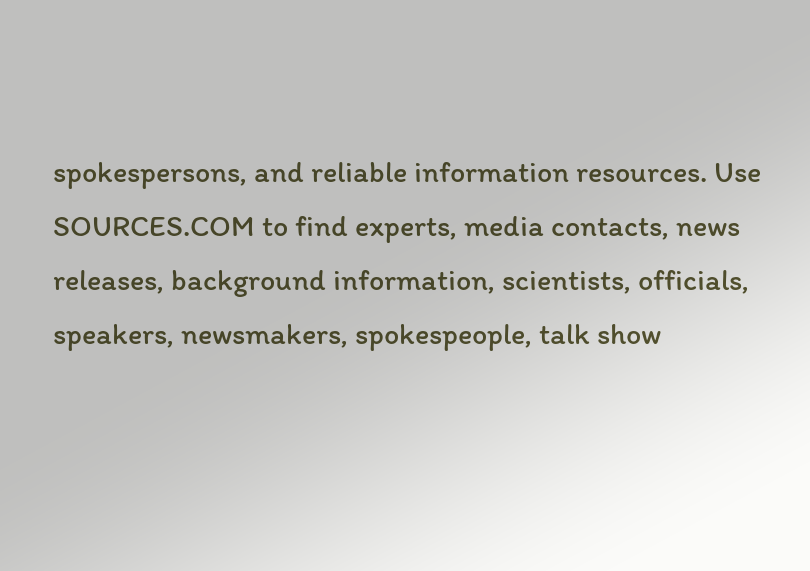spokespersons, and reliable information resources. Use SOURCES.COM to find experts, media contacts, news releases, background information, scientists, officials, speakers, newsmakers, spokespeople, talk show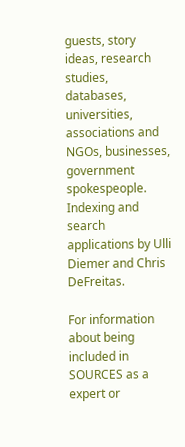guests, story ideas, research studies, databases, universities, associations and NGOs, businesses, government spokespeople. Indexing and search applications by Ulli Diemer and Chris DeFreitas.

For information about being included in SOURCES as a expert or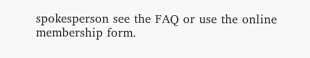spokesperson see the FAQ or use the online membership form.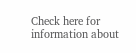Check here for information about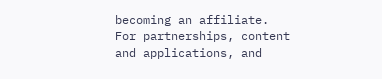becoming an affiliate. For partnerships, content and applications, and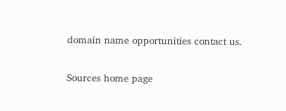domain name opportunities contact us.

Sources home page